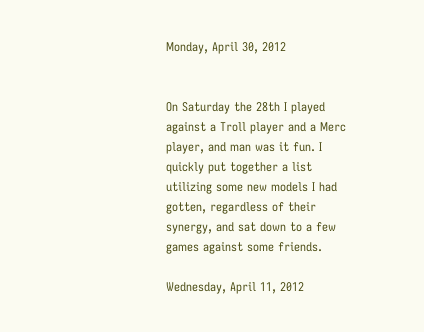Monday, April 30, 2012


On Saturday the 28th I played against a Troll player and a Merc player, and man was it fun. I quickly put together a list utilizing some new models I had gotten, regardless of their synergy, and sat down to a few games against some friends.

Wednesday, April 11, 2012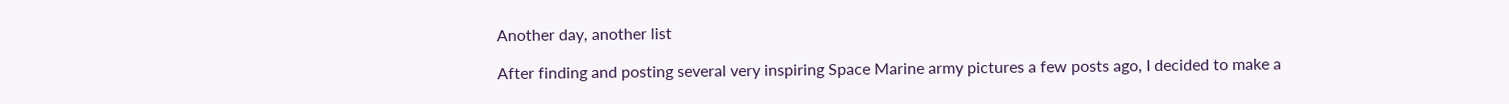Another day, another list

After finding and posting several very inspiring Space Marine army pictures a few posts ago, I decided to make a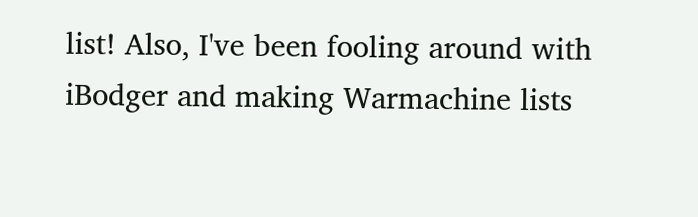list! Also, I've been fooling around with iBodger and making Warmachine lists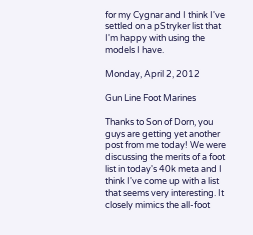for my Cygnar and I think I've settled on a pStryker list that I'm happy with using the models I have.

Monday, April 2, 2012

Gun Line Foot Marines

Thanks to Son of Dorn, you guys are getting yet another post from me today! We were discussing the merits of a foot list in today's 40k meta and I think I've come up with a list that seems very interesting. It closely mimics the all-foot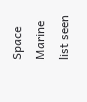Space Marine list seen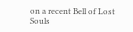on a recent Bell of Lost Souls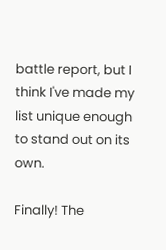battle report, but I think I've made my list unique enough to stand out on its own.

Finally! The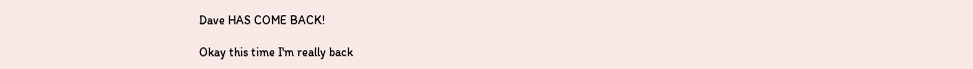Dave HAS COME BACK!

Okay this time I'm really back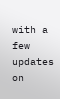with a few updates on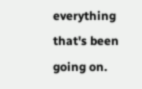everything that's been going on.